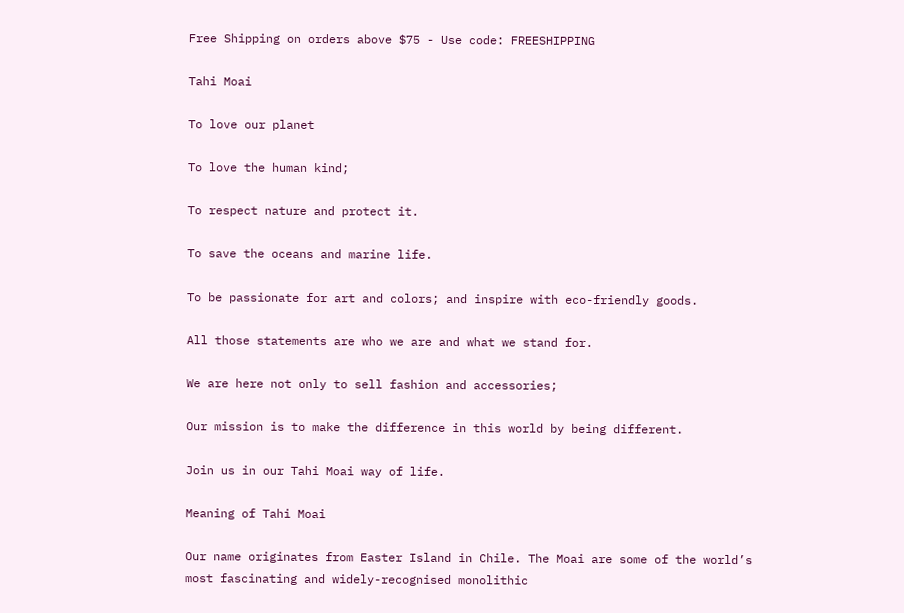Free Shipping on orders above $75 - Use code: FREESHIPPING

Tahi Moai

To love our planet

To love the human kind;

To respect nature and protect it.

To save the oceans and marine life.

To be passionate for art and colors; and inspire with eco-friendly goods.

All those statements are who we are and what we stand for.

We are here not only to sell fashion and accessories;

Our mission is to make the difference in this world by being different.

Join us in our Tahi Moai way of life.

Meaning of Tahi Moai

Our name originates from Easter Island in Chile. The Moai are some of the world’s most fascinating and widely-recognised monolithic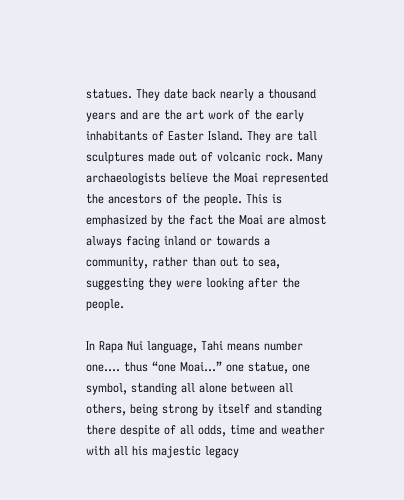statues. They date back nearly a thousand years and are the art work of the early inhabitants of Easter Island. They are tall sculptures made out of volcanic rock. Many archaeologists believe the Moai represented the ancestors of the people. This is emphasized by the fact the Moai are almost always facing inland or towards a community, rather than out to sea, suggesting they were looking after the people.

In Rapa Nui language, Tahi means number one.... thus “one Moai...” one statue, one symbol, standing all alone between all others, being strong by itself and standing there despite of all odds, time and weather with all his majestic legacy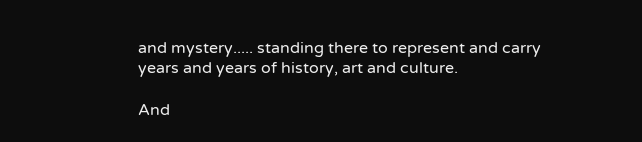and mystery..... standing there to represent and carry years and years of history, art and culture.

And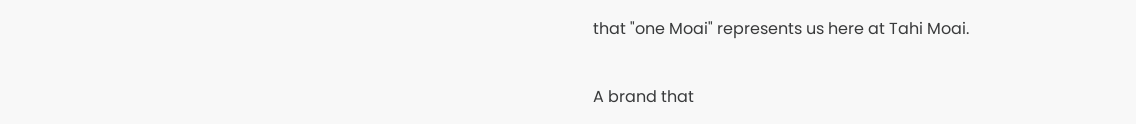that "one Moai" represents us here at Tahi Moai.

A brand that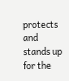protects and stands up for the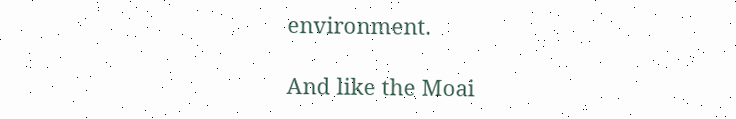environment.

And like the Moai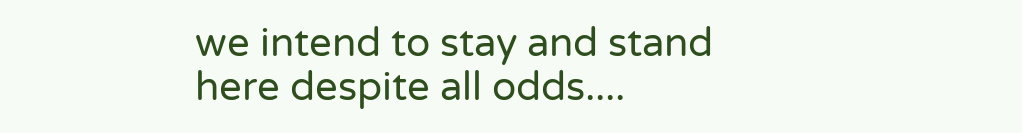we intend to stay and stand here despite all odds....